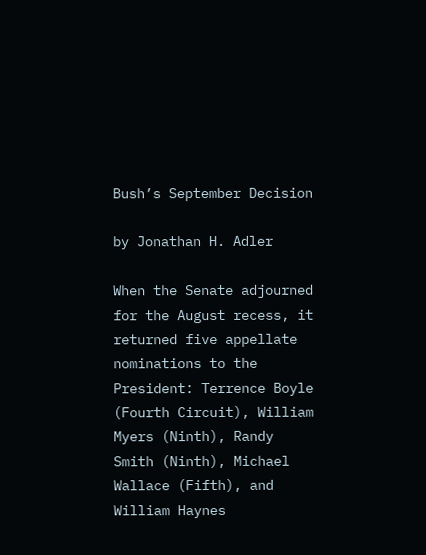Bush’s September Decision

by Jonathan H. Adler

When the Senate adjourned for the August recess, it returned five appellate nominations to the President: Terrence Boyle (Fourth Circuit), William Myers (Ninth), Randy Smith (Ninth), Michael Wallace (Fifth), and William Haynes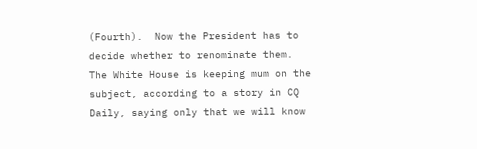(Fourth).  Now the President has to decide whether to renominate them.  The White House is keeping mum on the subject, according to a story in CQ Daily, saying only that we will know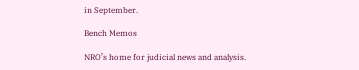in September.

Bench Memos

NRO’s home for judicial news and analysis.